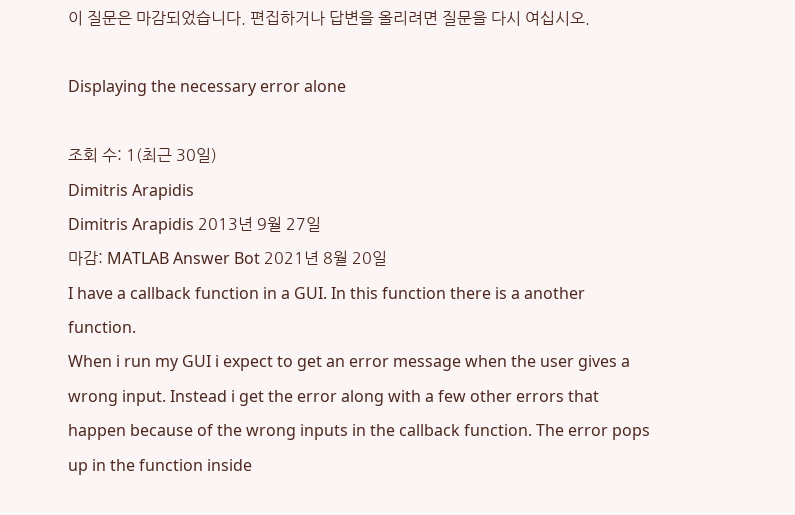이 질문은 마감되었습니다. 편집하거나 답변을 올리려면 질문을 다시 여십시오.

Displaying the necessary error alone

조회 수: 1(최근 30일)
Dimitris Arapidis
Dimitris Arapidis 2013년 9월 27일
마감: MATLAB Answer Bot 2021년 8월 20일
I have a callback function in a GUI. In this function there is a another function.
When i run my GUI i expect to get an error message when the user gives a wrong input. Instead i get the error along with a few other errors that happen because of the wrong inputs in the callback function. The error pops up in the function inside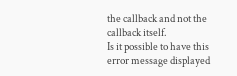the callback and not the callback itself.
Is it possible to have this error message displayed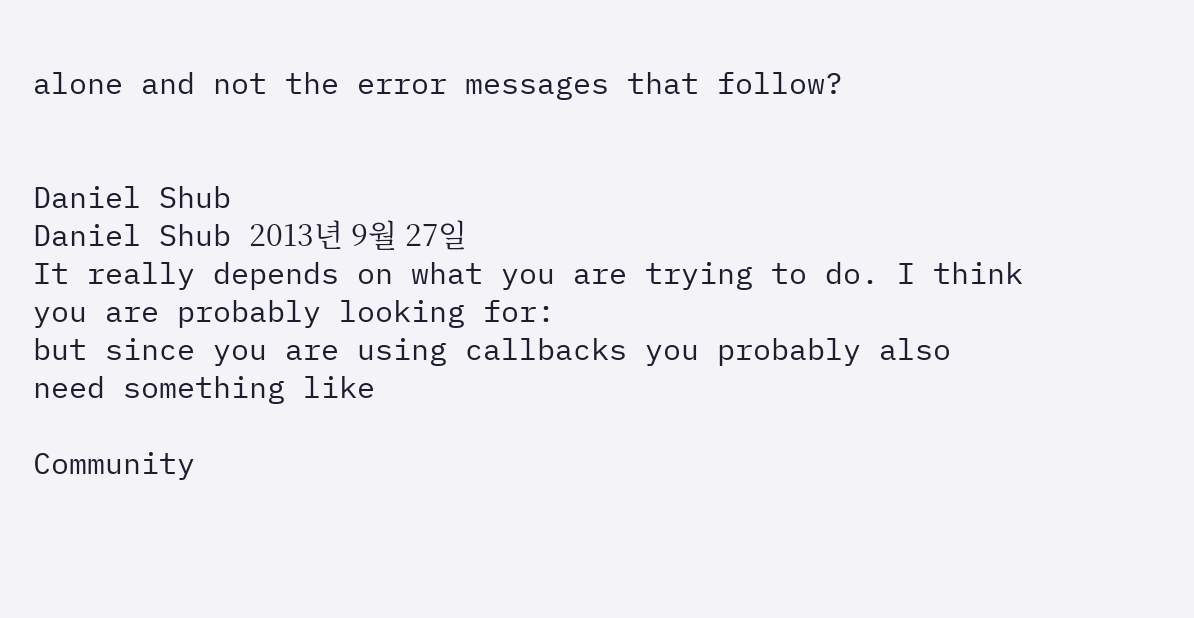alone and not the error messages that follow?


Daniel Shub
Daniel Shub 2013년 9월 27일
It really depends on what you are trying to do. I think you are probably looking for:
but since you are using callbacks you probably also need something like

Community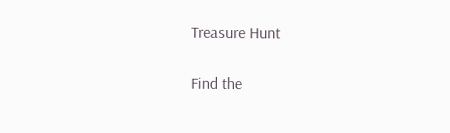Treasure Hunt

Find the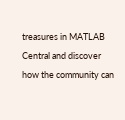treasures in MATLAB Central and discover how the community can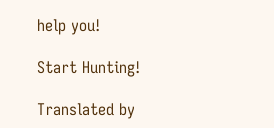help you!

Start Hunting!

Translated by